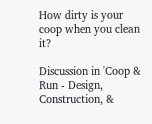How dirty is your coop when you clean it?

Discussion in 'Coop & Run - Design, Construction, &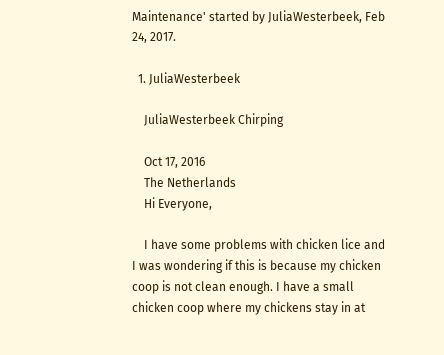Maintenance' started by JuliaWesterbeek, Feb 24, 2017.

  1. JuliaWesterbeek

    JuliaWesterbeek Chirping

    Oct 17, 2016
    The Netherlands
    Hi Everyone,

    I have some problems with chicken lice and I was wondering if this is because my chicken coop is not clean enough. I have a small chicken coop where my chickens stay in at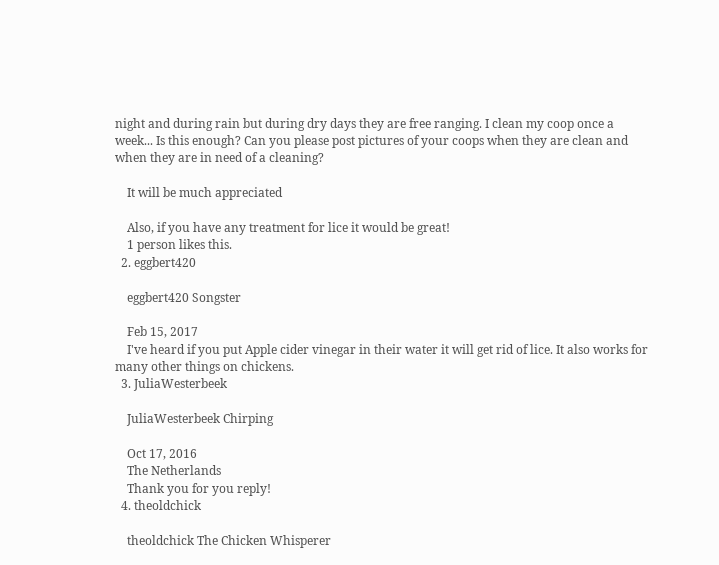night and during rain but during dry days they are free ranging. I clean my coop once a week... Is this enough? Can you please post pictures of your coops when they are clean and when they are in need of a cleaning?

    It will be much appreciated

    Also, if you have any treatment for lice it would be great!
    1 person likes this.
  2. eggbert420

    eggbert420 Songster

    Feb 15, 2017
    I've heard if you put Apple cider vinegar in their water it will get rid of lice. It also works for many other things on chickens.
  3. JuliaWesterbeek

    JuliaWesterbeek Chirping

    Oct 17, 2016
    The Netherlands
    Thank you for you reply!
  4. theoldchick

    theoldchick The Chicken Whisperer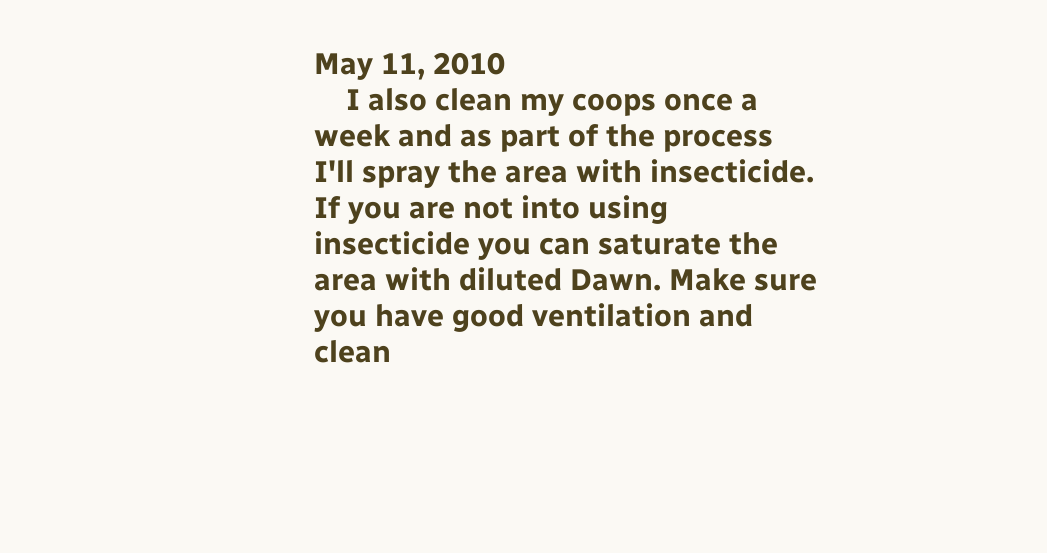May 11, 2010
    I also clean my coops once a week and as part of the process I'll spray the area with insecticide. If you are not into using insecticide you can saturate the area with diluted Dawn. Make sure you have good ventilation and clean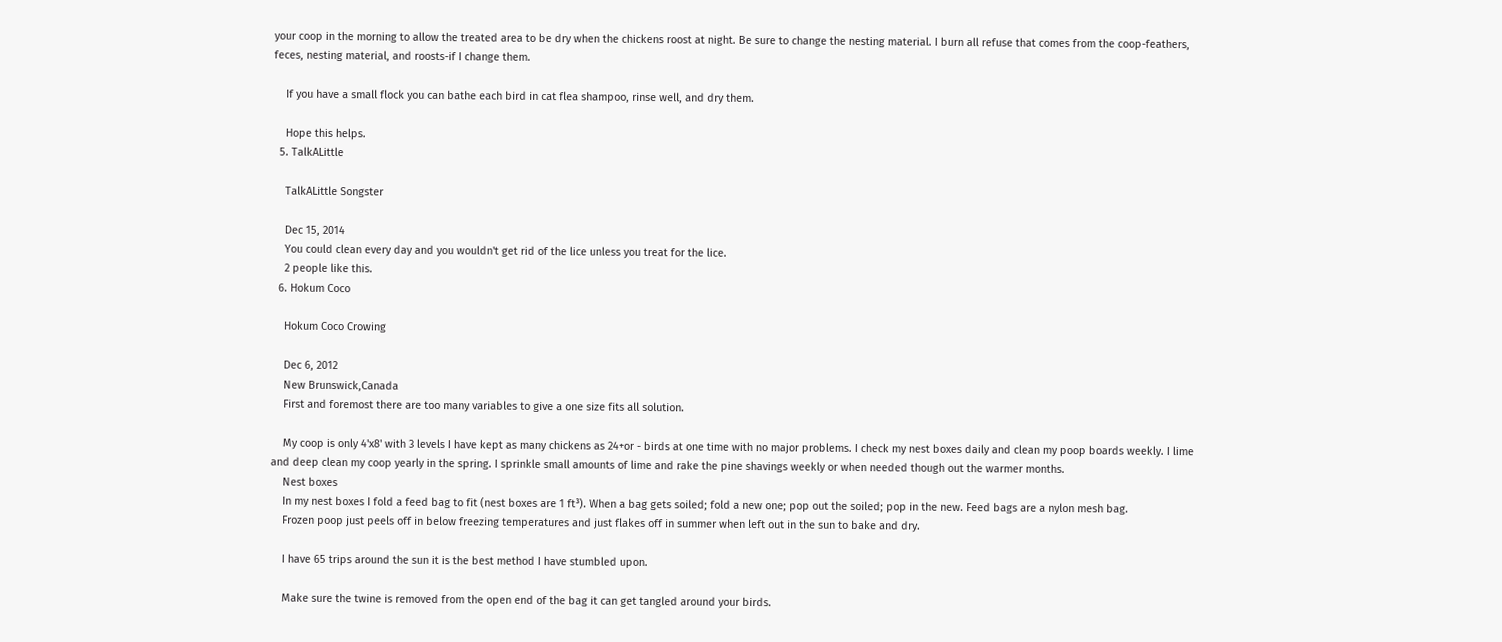your coop in the morning to allow the treated area to be dry when the chickens roost at night. Be sure to change the nesting material. I burn all refuse that comes from the coop-feathers, feces, nesting material, and roosts-if I change them.

    If you have a small flock you can bathe each bird in cat flea shampoo, rinse well, and dry them.

    Hope this helps.
  5. TalkALittle

    TalkALittle Songster

    Dec 15, 2014
    You could clean every day and you wouldn't get rid of the lice unless you treat for the lice.
    2 people like this.
  6. Hokum Coco

    Hokum Coco Crowing

    Dec 6, 2012
    New Brunswick,Canada
    First and foremost there are too many variables to give a one size fits all solution.

    My coop is only 4'x8' with 3 levels I have kept as many chickens as 24+or - birds at one time with no major problems. I check my nest boxes daily and clean my poop boards weekly. I lime and deep clean my coop yearly in the spring. I sprinkle small amounts of lime and rake the pine shavings weekly or when needed though out the warmer months.
    Nest boxes
    In my nest boxes I fold a feed bag to fit (nest boxes are 1 ft³). When a bag gets soiled; fold a new one; pop out the soiled; pop in the new. Feed bags are a nylon mesh bag.
    Frozen poop just peels off in below freezing temperatures and just flakes off in summer when left out in the sun to bake and dry.

    I have 65 trips around the sun it is the best method I have stumbled upon.

    Make sure the twine is removed from the open end of the bag it can get tangled around your birds.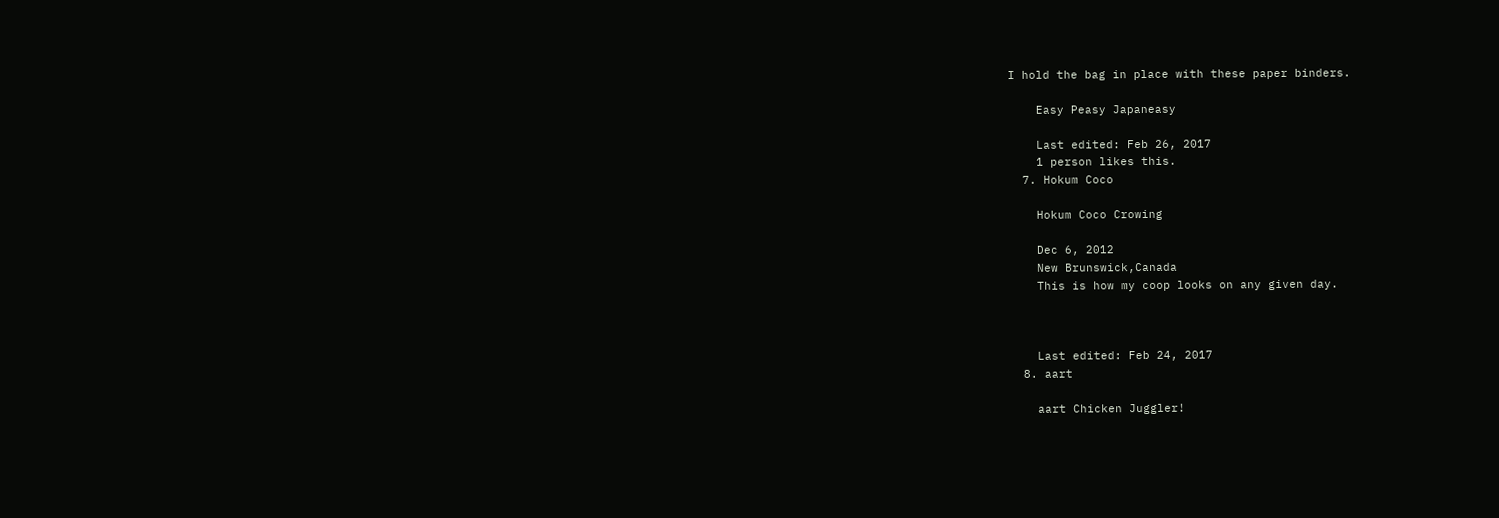I hold the bag in place with these paper binders.

    Easy Peasy Japaneasy

    Last edited: Feb 26, 2017
    1 person likes this.
  7. Hokum Coco

    Hokum Coco Crowing

    Dec 6, 2012
    New Brunswick,Canada
    This is how my coop looks on any given day.



    Last edited: Feb 24, 2017
  8. aart

    aart Chicken Juggler!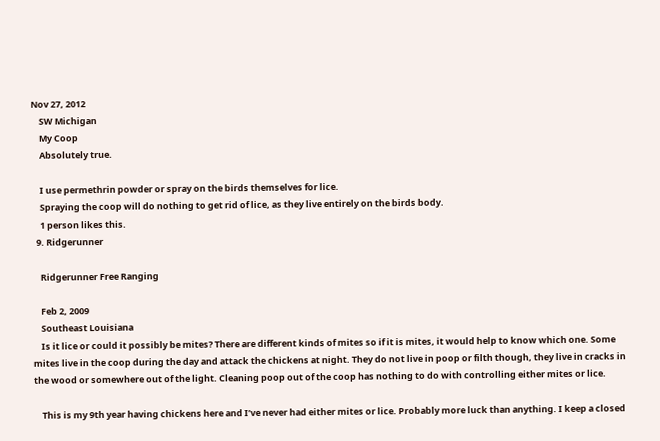Nov 27, 2012
    SW Michigan
    My Coop
    Absolutely true.

    I use permethrin powder or spray on the birds themselves for lice.
    Spraying the coop will do nothing to get rid of lice, as they live entirely on the birds body.
    1 person likes this.
  9. Ridgerunner

    Ridgerunner Free Ranging

    Feb 2, 2009
    Southeast Louisiana
    Is it lice or could it possibly be mites? There are different kinds of mites so if it is mites, it would help to know which one. Some mites live in the coop during the day and attack the chickens at night. They do not live in poop or filth though, they live in cracks in the wood or somewhere out of the light. Cleaning poop out of the coop has nothing to do with controlling either mites or lice.

    This is my 9th year having chickens here and I’ve never had either mites or lice. Probably more luck than anything. I keep a closed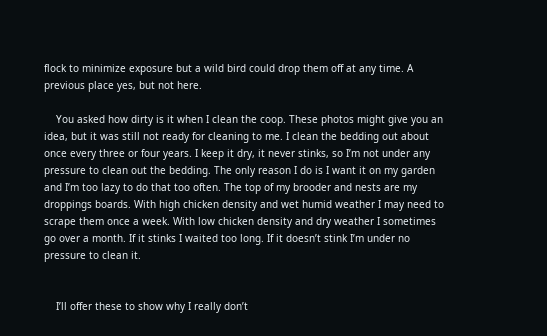flock to minimize exposure but a wild bird could drop them off at any time. A previous place yes, but not here.

    You asked how dirty is it when I clean the coop. These photos might give you an idea, but it was still not ready for cleaning to me. I clean the bedding out about once every three or four years. I keep it dry, it never stinks, so I’m not under any pressure to clean out the bedding. The only reason I do is I want it on my garden and I’m too lazy to do that too often. The top of my brooder and nests are my droppings boards. With high chicken density and wet humid weather I may need to scrape them once a week. With low chicken density and dry weather I sometimes go over a month. If it stinks I waited too long. If it doesn’t stink I’m under no pressure to clean it.


    I’ll offer these to show why I really don’t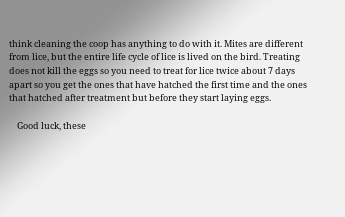think cleaning the coop has anything to do with it. Mites are different from lice, but the entire life cycle of lice is lived on the bird. Treating does not kill the eggs so you need to treat for lice twice about 7 days apart so you get the ones that have hatched the first time and the ones that hatched after treatment but before they start laying eggs.

    Good luck, these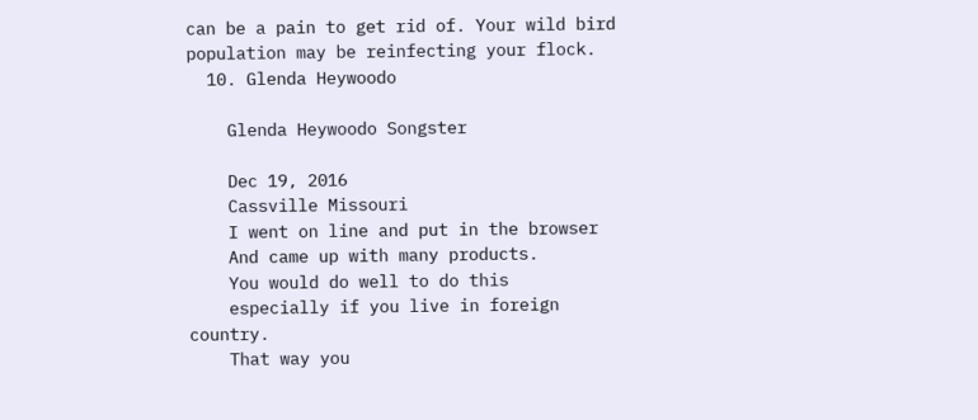can be a pain to get rid of. Your wild bird population may be reinfecting your flock.
  10. Glenda Heywoodo

    Glenda Heywoodo Songster

    Dec 19, 2016
    Cassville Missouri
    I went on line and put in the browser
    And came up with many products.
    You would do well to do this
    especially if you live in foreign country.
    That way you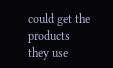could get the products they use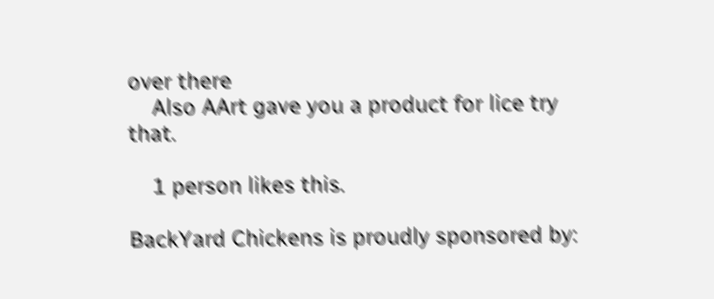over there
    Also AArt gave you a product for lice try that.

    1 person likes this.

BackYard Chickens is proudly sponsored by: